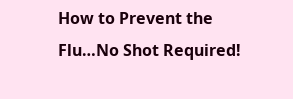How to Prevent the Flu…No Shot Required!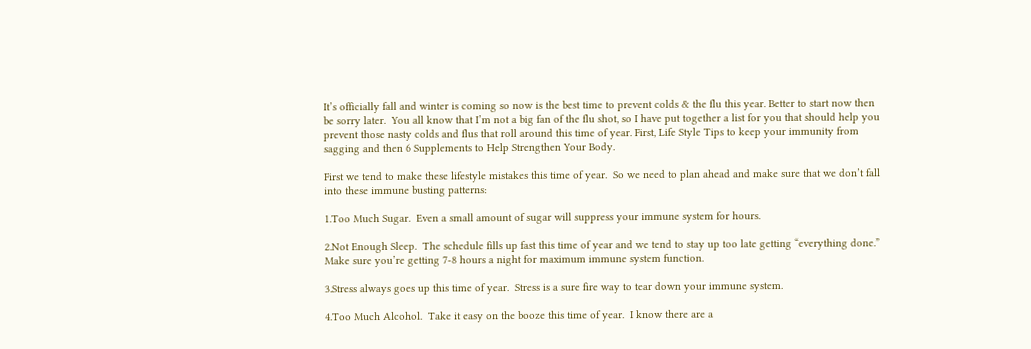It’s officially fall and winter is coming so now is the best time to prevent colds & the flu this year. Better to start now then be sorry later.  You all know that I’m not a big fan of the flu shot, so I have put together a list for you that should help you prevent those nasty colds and flus that roll around this time of year. First, Life Style Tips to keep your immunity from sagging and then 6 Supplements to Help Strengthen Your Body.

First we tend to make these lifestyle mistakes this time of year.  So we need to plan ahead and make sure that we don’t fall into these immune busting patterns:

1.Too Much Sugar.  Even a small amount of sugar will suppress your immune system for hours.

2.Not Enough Sleep.  The schedule fills up fast this time of year and we tend to stay up too late getting “everything done.” Make sure you’re getting 7-8 hours a night for maximum immune system function.

3.Stress always goes up this time of year.  Stress is a sure fire way to tear down your immune system.

4.Too Much Alcohol.  Take it easy on the booze this time of year.  I know there are a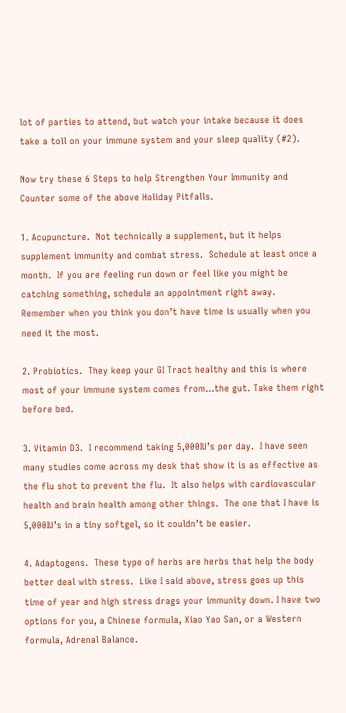lot of parties to attend, but watch your intake because it does take a toll on your immune system and your sleep quality (#2).

Now try these 6 Steps to help Strengthen Your Immunity and Counter some of the above Holiday Pitfalls.

1. Acupuncture.  Not technically a supplement, but it helps supplement immunity and combat stress.  Schedule at least once a month.  If you are feeling run down or feel like you might be catching something, schedule an appointment right away.  Remember when you think you don’t have time is usually when you need it the most.

2. Probiotics.  They keep your GI Tract healthy and this is where most of your immune system comes from…the gut. Take them right before bed.

3. Vitamin D3.  I recommend taking 5,000IU’s per day.  I have seen many studies come across my desk that show it is as effective as the flu shot to prevent the flu.  It also helps with cardiovascular health and brain health among other things.  The one that I have is 5,000IU’s in a tiny softgel, so it couldn’t be easier.

4. Adaptogens.  These type of herbs are herbs that help the body better deal with stress.  Like I said above, stress goes up this time of year and high stress drags your immunity down. I have two options for you, a Chinese formula, Xiao Yao San, or a Western formula, Adrenal Balance.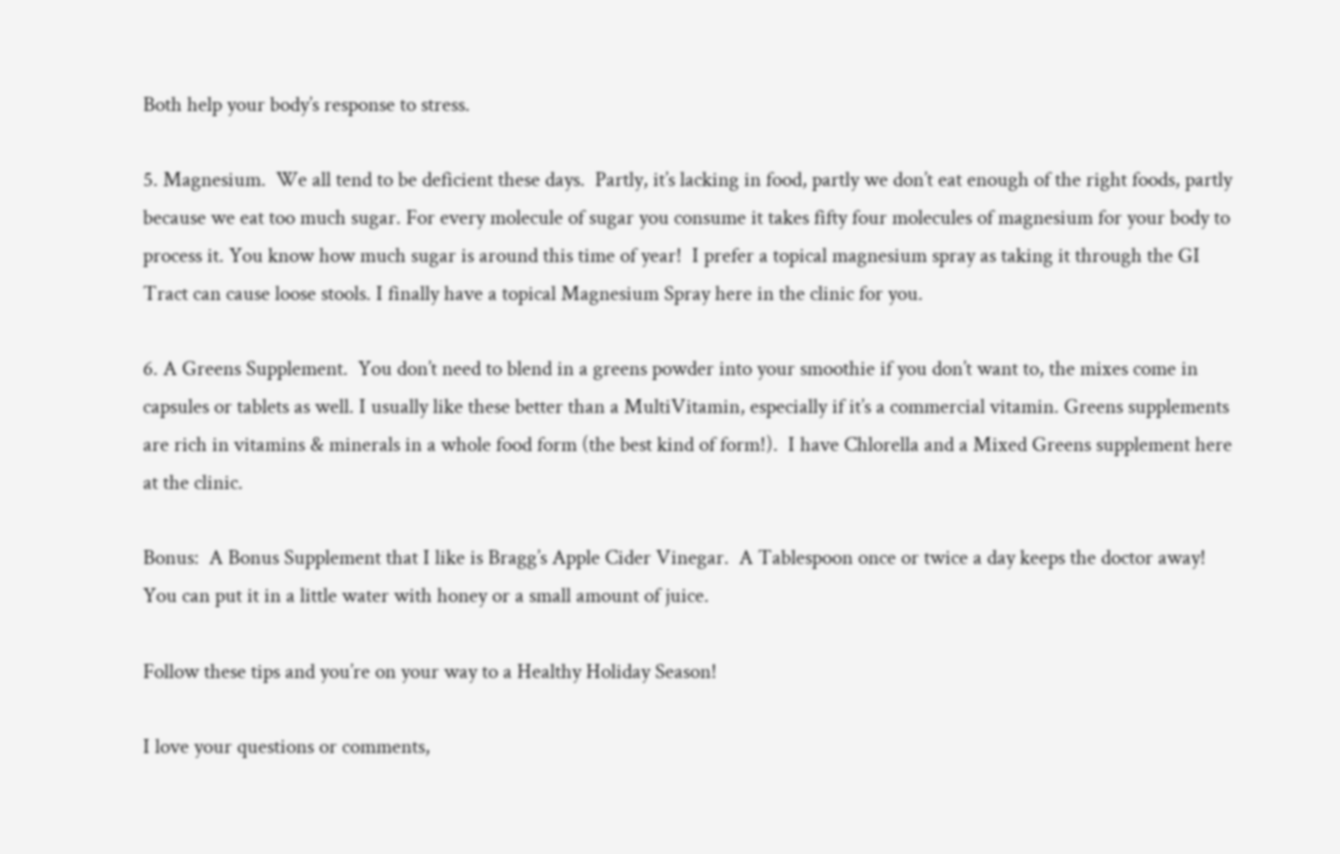Both help your body’s response to stress.

5. Magnesium.  We all tend to be deficient these days.  Partly, it’s lacking in food, partly we don’t eat enough of the right foods, partly because we eat too much sugar. For every molecule of sugar you consume it takes fifty four molecules of magnesium for your body to process it. You know how much sugar is around this time of year!  I prefer a topical magnesium spray as taking it through the GI Tract can cause loose stools. I finally have a topical Magnesium Spray here in the clinic for you.

6. A Greens Supplement.  You don’t need to blend in a greens powder into your smoothie if you don’t want to, the mixes come in capsules or tablets as well. I usually like these better than a MultiVitamin, especially if it’s a commercial vitamin. Greens supplements are rich in vitamins & minerals in a whole food form (the best kind of form!).  I have Chlorella and a Mixed Greens supplement here at the clinic.

Bonus:  A Bonus Supplement that I like is Bragg’s Apple Cider Vinegar.  A Tablespoon once or twice a day keeps the doctor away!  You can put it in a little water with honey or a small amount of juice.

Follow these tips and you’re on your way to a Healthy Holiday Season!

I love your questions or comments,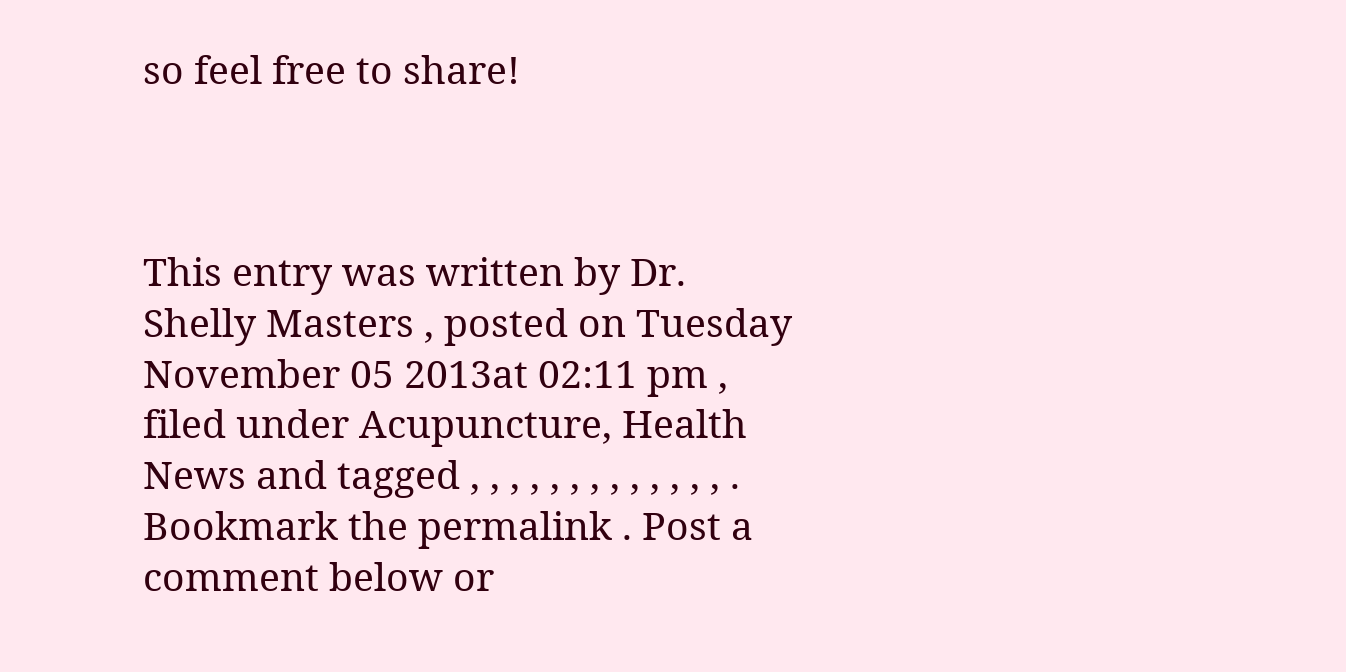so feel free to share!



This entry was written by Dr. Shelly Masters , posted on Tuesday November 05 2013at 02:11 pm , filed under Acupuncture, Health News and tagged , , , , , , , , , , , , , . Bookmark the permalink . Post a comment below or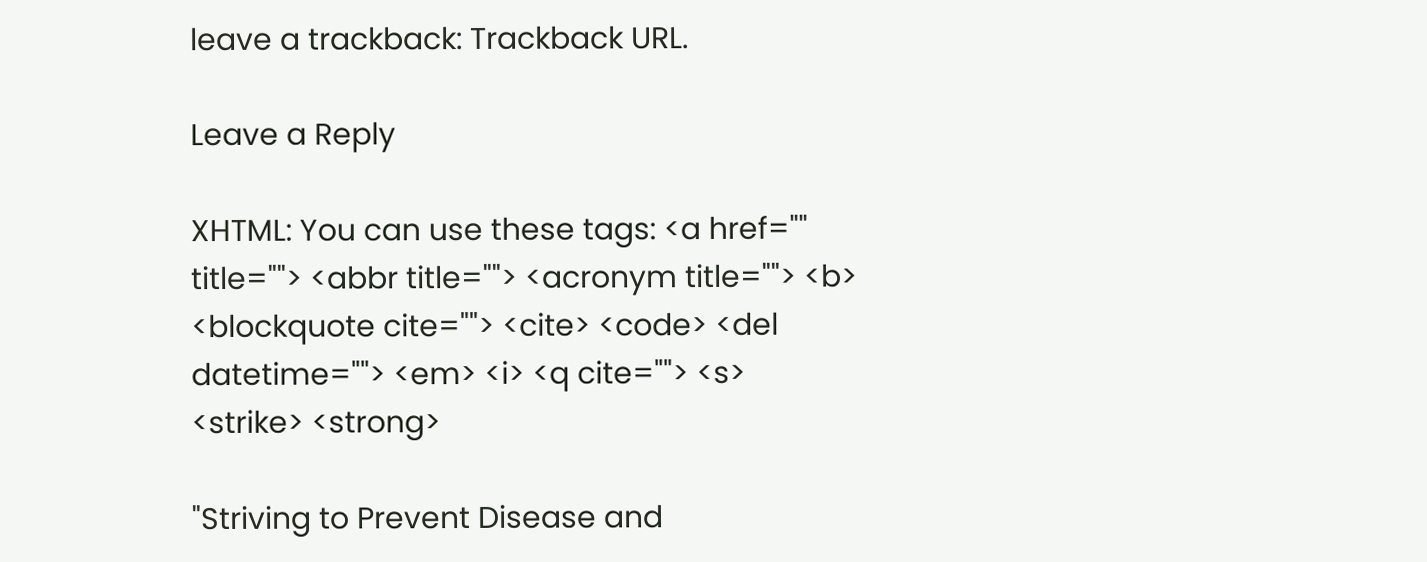leave a trackback: Trackback URL.

Leave a Reply

XHTML: You can use these tags: <a href="" title=""> <abbr title=""> <acronym title=""> <b> <blockquote cite=""> <cite> <code> <del datetime=""> <em> <i> <q cite=""> <s> <strike> <strong>

"Striving to Prevent Disease and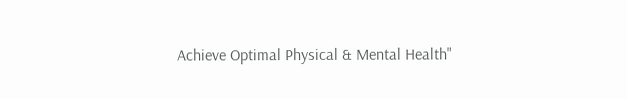Achieve Optimal Physical & Mental Health"